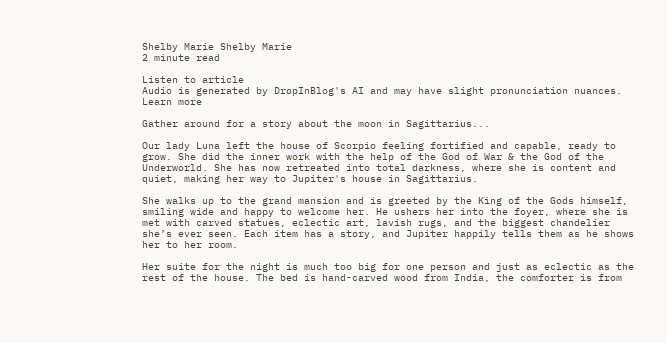Shelby Marie Shelby Marie
2 minute read

Listen to article
Audio is generated by DropInBlog's AI and may have slight pronunciation nuances. Learn more

Gather around for a story about the moon in Sagittarius...

Our lady Luna left the house of Scorpio feeling fortified and capable, ready to grow. She did the inner work with the help of the God of War & the God of the Underworld. She has now retreated into total darkness, where she is content and quiet, making her way to Jupiter's house in Sagittarius.

She walks up to the grand mansion and is greeted by the King of the Gods himself, smiling wide and happy to welcome her. He ushers her into the foyer, where she is met with carved statues, eclectic art, lavish rugs, and the biggest chandelier she’s ever seen. Each item has a story, and Jupiter happily tells them as he shows her to her room.

Her suite for the night is much too big for one person and just as eclectic as the rest of the house. The bed is hand-carved wood from India, the comforter is from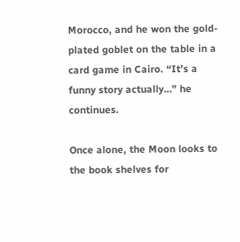Morocco, and he won the gold-plated goblet on the table in a card game in Cairo. “It’s a funny story actually…” he continues.

Once alone, the Moon looks to the book shelves for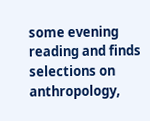some evening reading and finds selections on anthropology,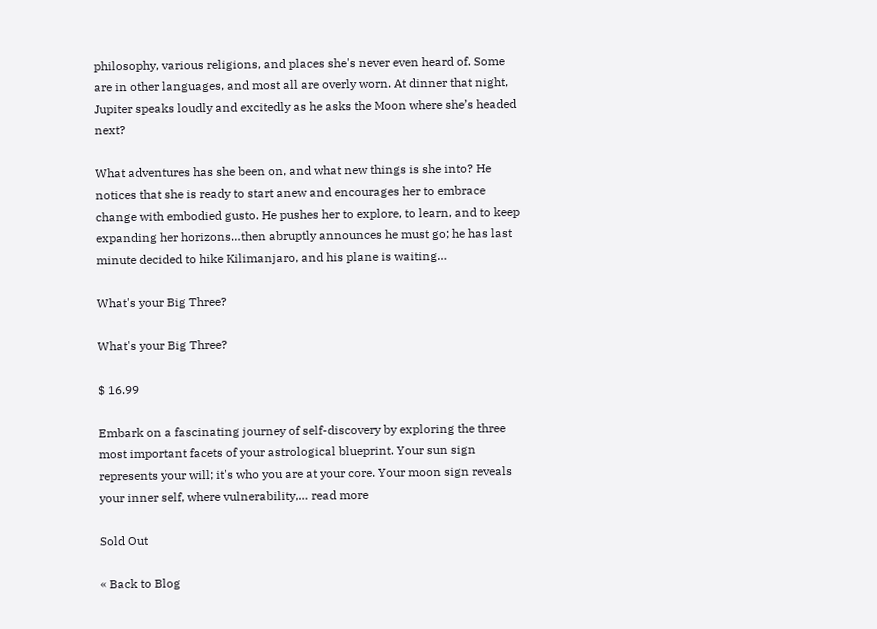philosophy, various religions, and places she's never even heard of. Some are in other languages, and most all are overly worn. At dinner that night, Jupiter speaks loudly and excitedly as he asks the Moon where she’s headed next?

What adventures has she been on, and what new things is she into? He notices that she is ready to start anew and encourages her to embrace change with embodied gusto. He pushes her to explore, to learn, and to keep expanding her horizons…then abruptly announces he must go; he has last minute decided to hike Kilimanjaro, and his plane is waiting…

What's your Big Three?

What's your Big Three?

$ 16.99

Embark on a fascinating journey of self-discovery by exploring the three most important facets of your astrological blueprint. Your sun sign represents your will; it's who you are at your core. Your moon sign reveals your inner self, where vulnerability,… read more

Sold Out

« Back to Blog